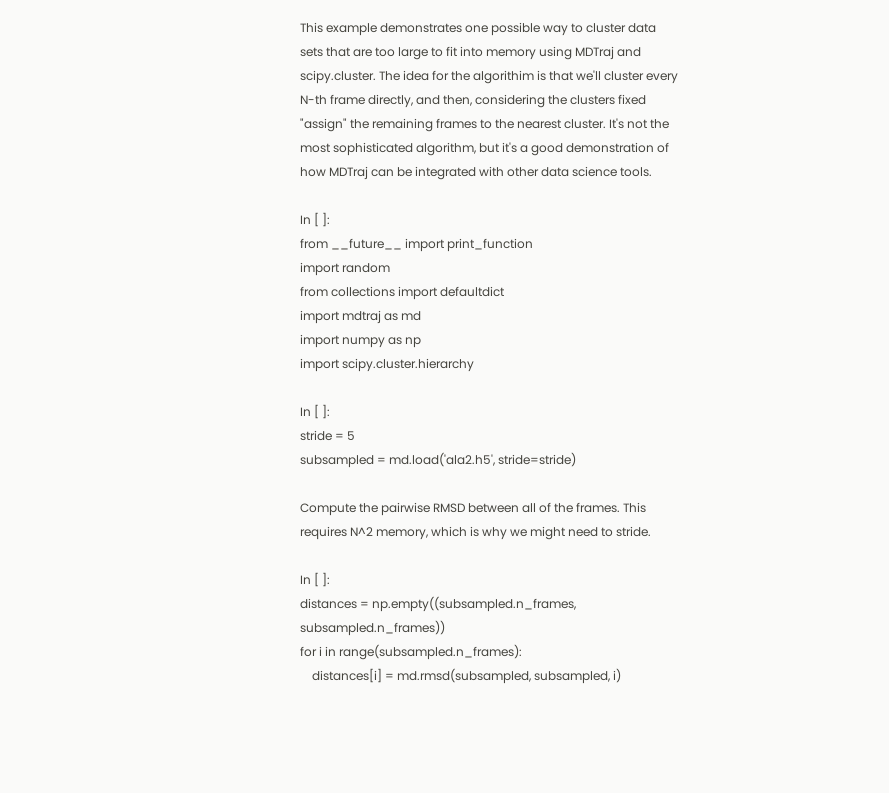This example demonstrates one possible way to cluster data sets that are too large to fit into memory using MDTraj and scipy.cluster. The idea for the algorithim is that we'll cluster every N-th frame directly, and then, considering the clusters fixed "assign" the remaining frames to the nearest cluster. It's not the most sophisticated algorithm, but it's a good demonstration of how MDTraj can be integrated with other data science tools.

In [ ]:
from __future__ import print_function
import random
from collections import defaultdict
import mdtraj as md
import numpy as np
import scipy.cluster.hierarchy

In [ ]:
stride = 5
subsampled = md.load('ala2.h5', stride=stride)

Compute the pairwise RMSD between all of the frames. This requires N^2 memory, which is why we might need to stride.

In [ ]:
distances = np.empty((subsampled.n_frames, subsampled.n_frames))
for i in range(subsampled.n_frames):
    distances[i] = md.rmsd(subsampled, subsampled, i)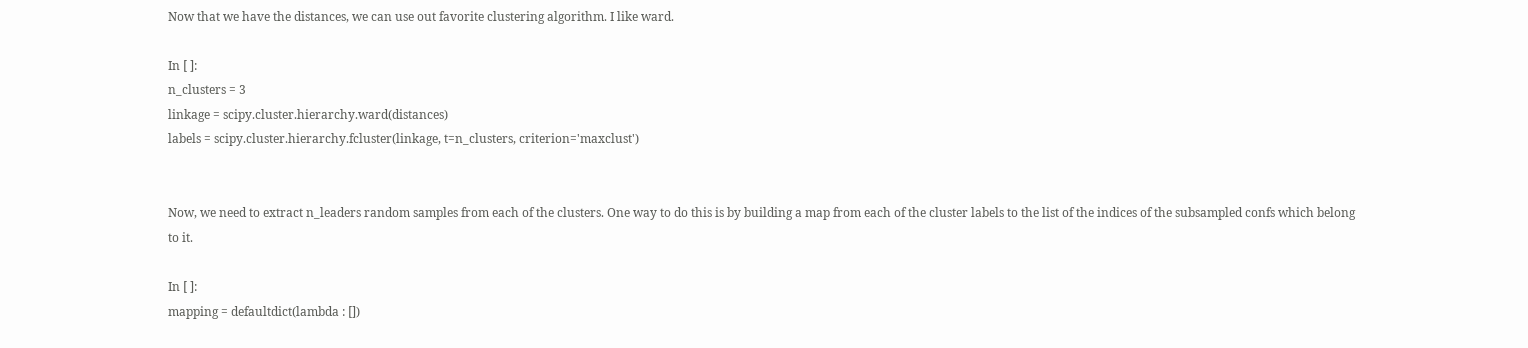Now that we have the distances, we can use out favorite clustering algorithm. I like ward.

In [ ]:
n_clusters = 3
linkage = scipy.cluster.hierarchy.ward(distances)
labels = scipy.cluster.hierarchy.fcluster(linkage, t=n_clusters, criterion='maxclust')


Now, we need to extract n_leaders random samples from each of the clusters. One way to do this is by building a map from each of the cluster labels to the list of the indices of the subsampled confs which belong to it.

In [ ]:
mapping = defaultdict(lambda : [])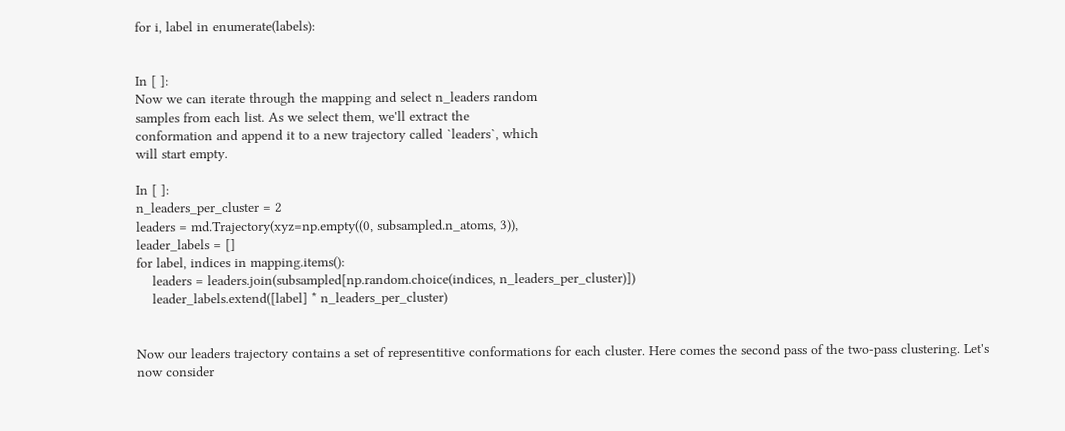for i, label in enumerate(labels):


In [ ]:
Now we can iterate through the mapping and select n_leaders random
samples from each list. As we select them, we'll extract the
conformation and append it to a new trajectory called `leaders`, which
will start empty.

In [ ]:
n_leaders_per_cluster = 2
leaders = md.Trajectory(xyz=np.empty((0, subsampled.n_atoms, 3)),
leader_labels = []
for label, indices in mapping.items():
    leaders = leaders.join(subsampled[np.random.choice(indices, n_leaders_per_cluster)])
    leader_labels.extend([label] * n_leaders_per_cluster)


Now our leaders trajectory contains a set of representitive conformations for each cluster. Here comes the second pass of the two-pass clustering. Let's now consider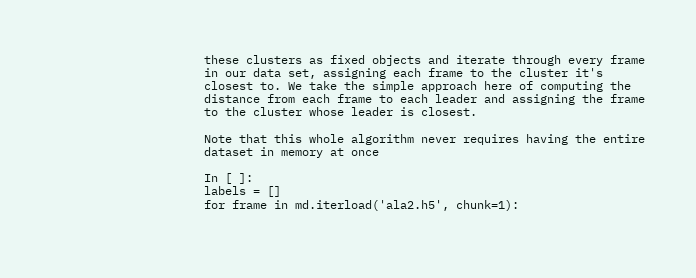these clusters as fixed objects and iterate through every frame in our data set, assigning each frame to the cluster it's closest to. We take the simple approach here of computing the distance from each frame to each leader and assigning the frame to the cluster whose leader is closest.

Note that this whole algorithm never requires having the entire dataset in memory at once

In [ ]:
labels = []
for frame in md.iterload('ala2.h5', chunk=1):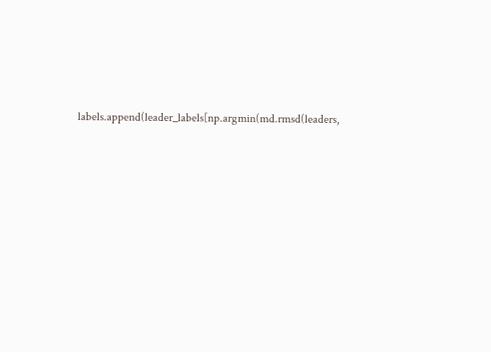labels.append(leader_labels[np.argmin(md.rmsd(leaders,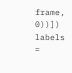frame, 0))])
labels =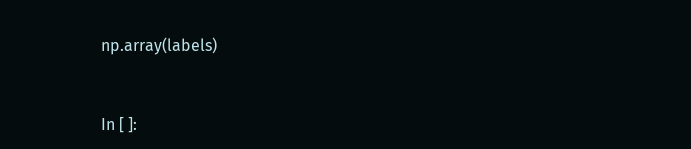np.array(labels)


In [ ]: